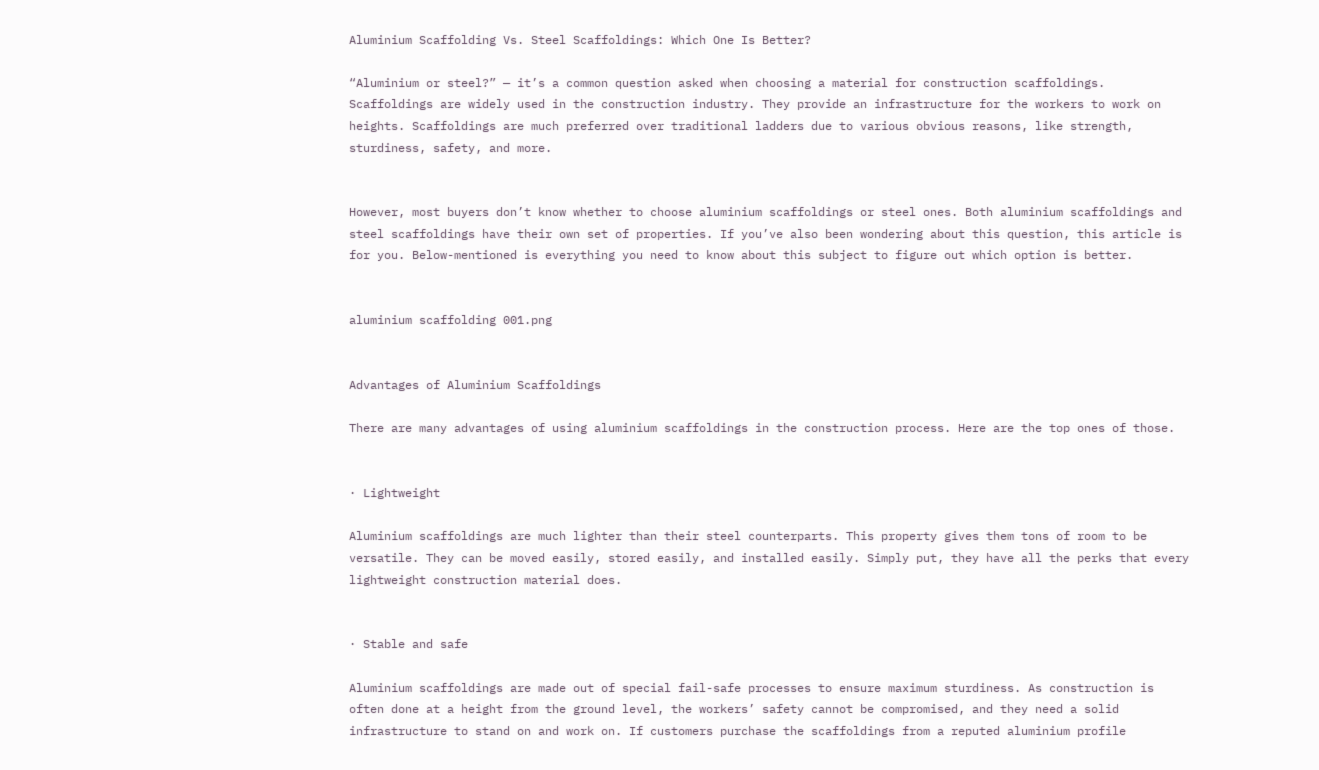Aluminium Scaffolding Vs. Steel Scaffoldings: Which One Is Better?

“Aluminium or steel?” — it’s a common question asked when choosing a material for construction scaffoldings. Scaffoldings are widely used in the construction industry. They provide an infrastructure for the workers to work on heights. Scaffoldings are much preferred over traditional ladders due to various obvious reasons, like strength, sturdiness, safety, and more.


However, most buyers don’t know whether to choose aluminium scaffoldings or steel ones. Both aluminium scaffoldings and steel scaffoldings have their own set of properties. If you’ve also been wondering about this question, this article is for you. Below-mentioned is everything you need to know about this subject to figure out which option is better.


aluminium scaffolding 001.png


Advantages of Aluminium Scaffoldings

There are many advantages of using aluminium scaffoldings in the construction process. Here are the top ones of those.


· Lightweight

Aluminium scaffoldings are much lighter than their steel counterparts. This property gives them tons of room to be versatile. They can be moved easily, stored easily, and installed easily. Simply put, they have all the perks that every lightweight construction material does.


· Stable and safe

Aluminium scaffoldings are made out of special fail-safe processes to ensure maximum sturdiness. As construction is often done at a height from the ground level, the workers’ safety cannot be compromised, and they need a solid infrastructure to stand on and work on. If customers purchase the scaffoldings from a reputed aluminium profile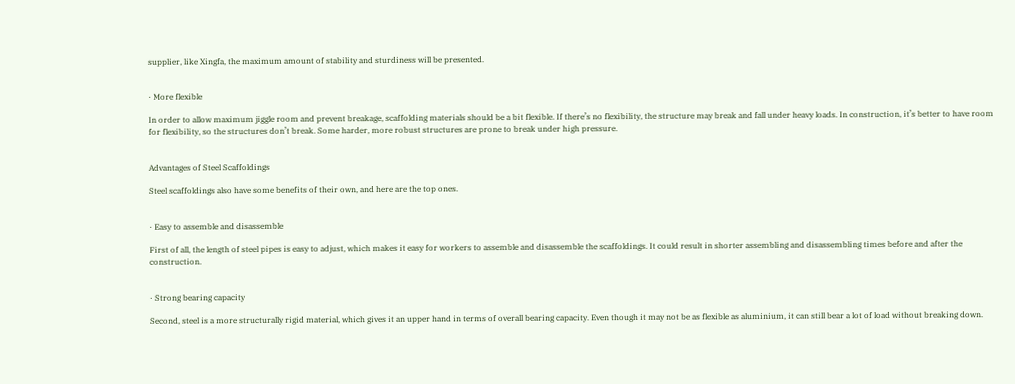supplier, like Xingfa, the maximum amount of stability and sturdiness will be presented.


· More flexible

In order to allow maximum jiggle room and prevent breakage, scaffolding materials should be a bit flexible. If there’s no flexibility, the structure may break and fall under heavy loads. In construction, it’s better to have room for flexibility, so the structures don’t break. Some harder, more robust structures are prone to break under high pressure.


Advantages of Steel Scaffoldings

Steel scaffoldings also have some benefits of their own, and here are the top ones.


· Easy to assemble and disassemble

First of all, the length of steel pipes is easy to adjust, which makes it easy for workers to assemble and disassemble the scaffoldings. It could result in shorter assembling and disassembling times before and after the construction.


· Strong bearing capacity

Second, steel is a more structurally rigid material, which gives it an upper hand in terms of overall bearing capacity. Even though it may not be as flexible as aluminium, it can still bear a lot of load without breaking down.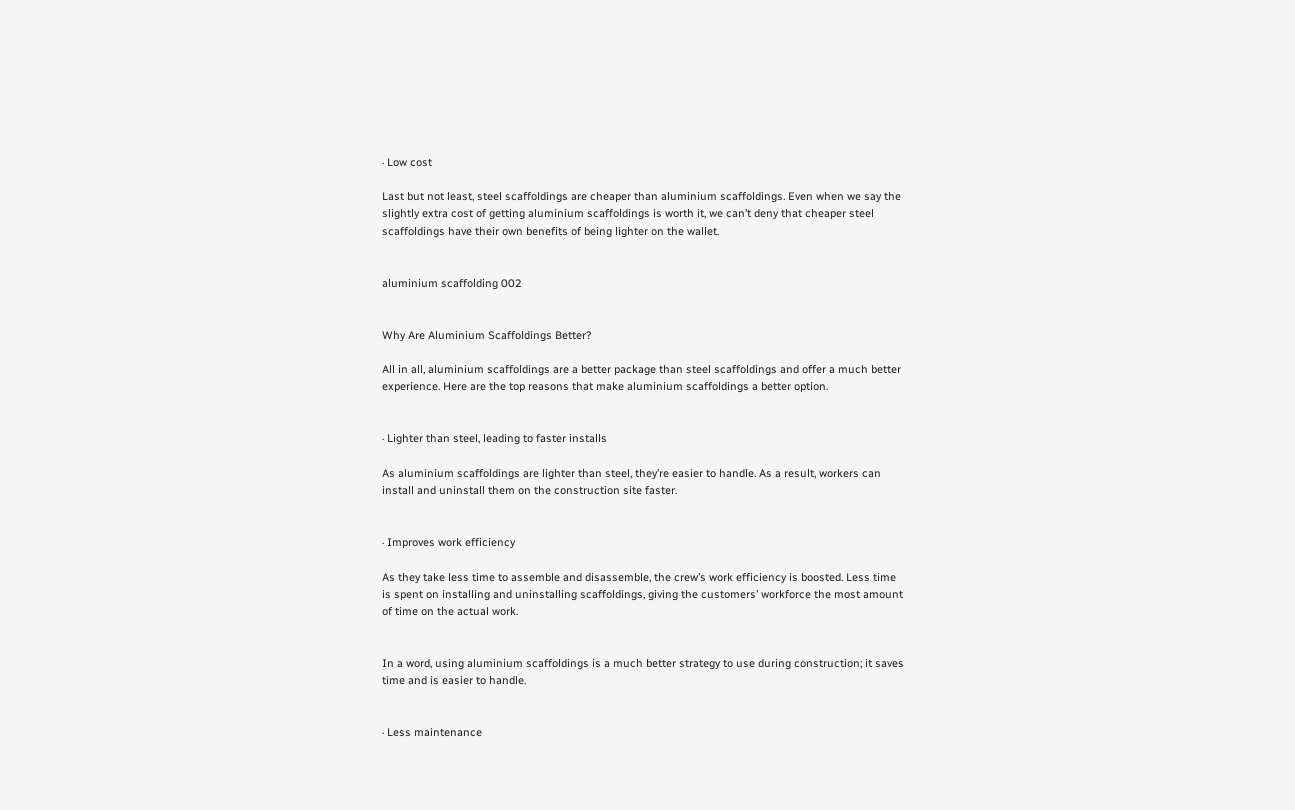· Low cost

Last but not least, steel scaffoldings are cheaper than aluminium scaffoldings. Even when we say the slightly extra cost of getting aluminium scaffoldings is worth it, we can’t deny that cheaper steel scaffoldings have their own benefits of being lighter on the wallet.


aluminium scaffolding 002


Why Are Aluminium Scaffoldings Better?

All in all, aluminium scaffoldings are a better package than steel scaffoldings and offer a much better experience. Here are the top reasons that make aluminium scaffoldings a better option.


· Lighter than steel, leading to faster installs

As aluminium scaffoldings are lighter than steel, they’re easier to handle. As a result, workers can install and uninstall them on the construction site faster.


· Improves work efficiency

As they take less time to assemble and disassemble, the crew’s work efficiency is boosted. Less time is spent on installing and uninstalling scaffoldings, giving the customers’ workforce the most amount of time on the actual work.


In a word, using aluminium scaffoldings is a much better strategy to use during construction; it saves time and is easier to handle.


· Less maintenance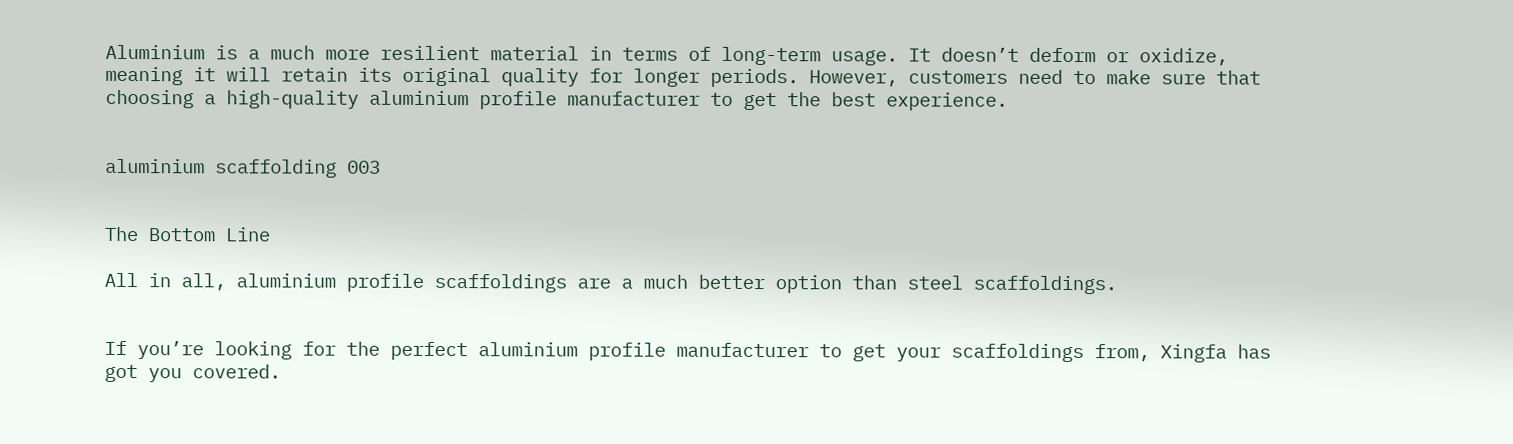Aluminium is a much more resilient material in terms of long-term usage. It doesn’t deform or oxidize, meaning it will retain its original quality for longer periods. However, customers need to make sure that choosing a high-quality aluminium profile manufacturer to get the best experience.


aluminium scaffolding 003


The Bottom Line

All in all, aluminium profile scaffoldings are a much better option than steel scaffoldings.


If you’re looking for the perfect aluminium profile manufacturer to get your scaffoldings from, Xingfa has got you covered.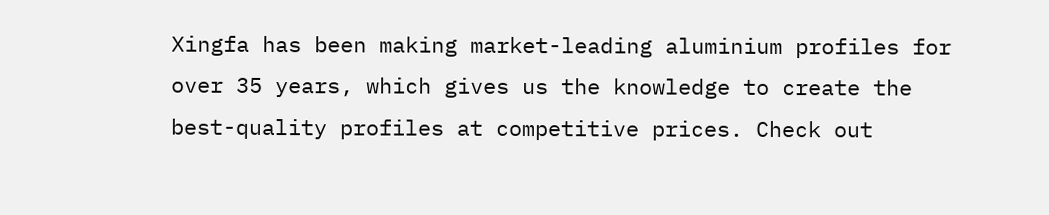Xingfa has been making market-leading aluminium profiles for over 35 years, which gives us the knowledge to create the best-quality profiles at competitive prices. Check out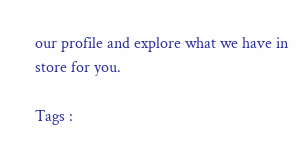our profile and explore what we have in store for you.

Tags :